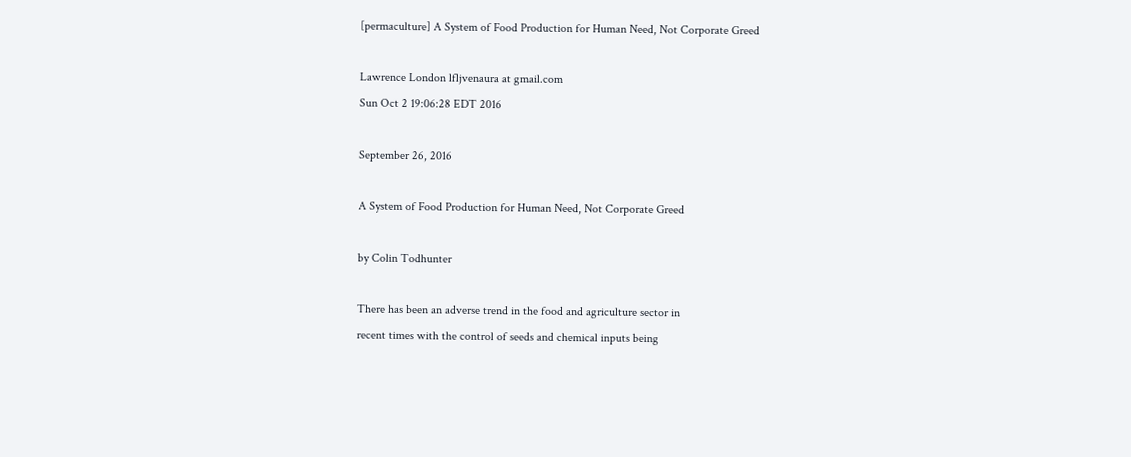[permaculture] A System of Food Production for Human Need, Not Corporate Greed

Lawrence London lfljvenaura at gmail.com
Sun Oct 2 19:06:28 EDT 2016

September 26, 2016

A System of Food Production for Human Need, Not Corporate Greed

by Colin Todhunter

There has been an adverse trend in the food and agriculture sector in
recent times with the control of seeds and chemical inputs being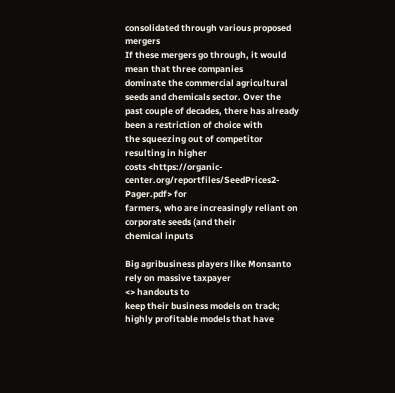consolidated through various proposed mergers
If these mergers go through, it would mean that three companies
dominate the commercial agricultural seeds and chemicals sector. Over the
past couple of decades, there has already been a restriction of choice with
the squeezing out of competitor
resulting in higher
costs <https://organic-center.org/reportfiles/SeedPrices2-Pager.pdf> for
farmers, who are increasingly reliant on corporate seeds (and their
chemical inputs

Big agribusiness players like Monsanto rely on massive taxpayer
<> handouts to
keep their business models on track; highly profitable models that have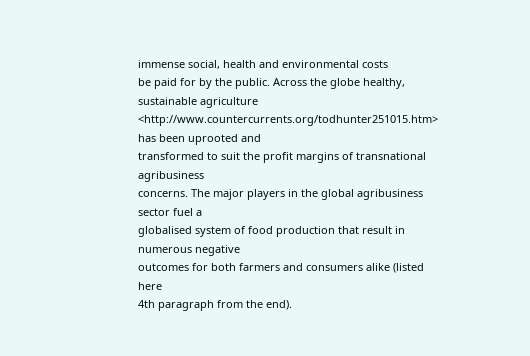immense social, health and environmental costs
be paid for by the public. Across the globe healthy, sustainable agriculture
<http://www.countercurrents.org/todhunter251015.htm> has been uprooted and
transformed to suit the profit margins of transnational agribusiness
concerns. The major players in the global agribusiness sector fuel a
globalised system of food production that result in numerous negative
outcomes for both farmers and consumers alike (listed here
4th paragraph from the end).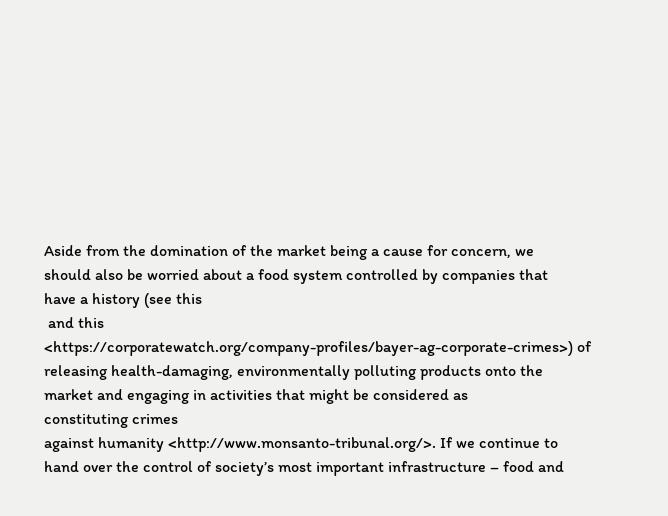Aside from the domination of the market being a cause for concern, we
should also be worried about a food system controlled by companies that
have a history (see this
 and this
<https://corporatewatch.org/company-profiles/bayer-ag-corporate-crimes>) of
releasing health-damaging, environmentally polluting products onto the
market and engaging in activities that might be considered as
constituting crimes
against humanity <http://www.monsanto-tribunal.org/>. If we continue to
hand over the control of society’s most important infrastructure – food and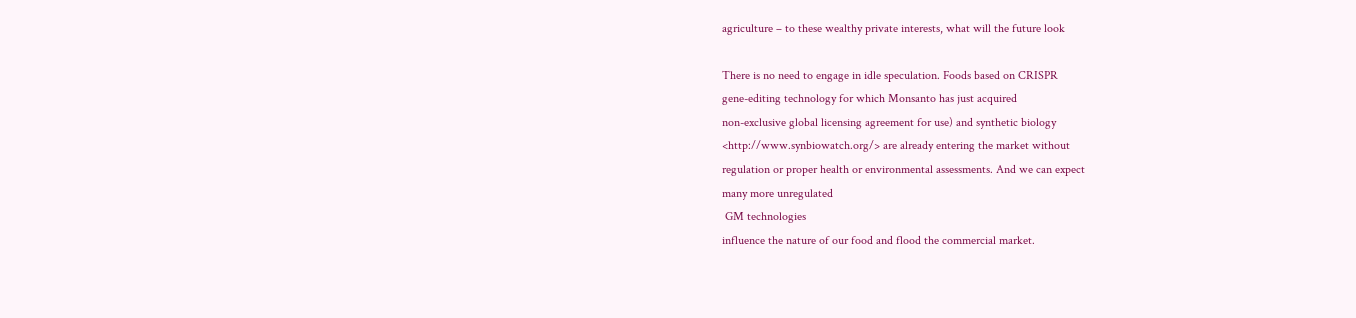agriculture – to these wealthy private interests, what will the future look

There is no need to engage in idle speculation. Foods based on CRISPR
gene-editing technology for which Monsanto has just acquired
non-exclusive global licensing agreement for use) and synthetic biology
<http://www.synbiowatch.org/> are already entering the market without
regulation or proper health or environmental assessments. And we can expect
many more unregulated
 GM technologies
influence the nature of our food and flood the commercial market.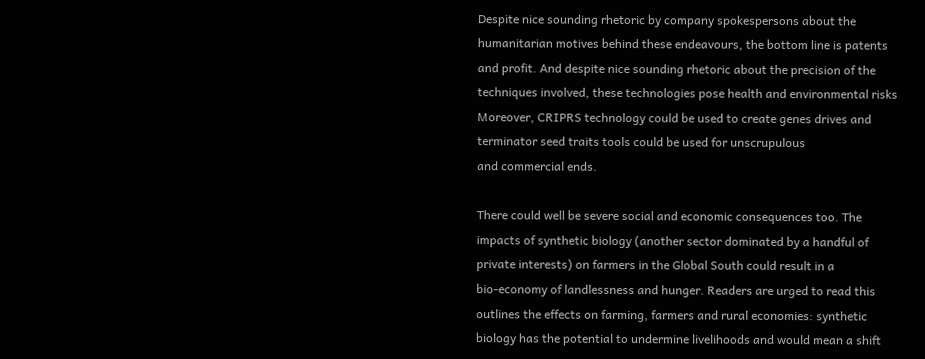Despite nice sounding rhetoric by company spokespersons about the
humanitarian motives behind these endeavours, the bottom line is patents
and profit. And despite nice sounding rhetoric about the precision of the
techniques involved, these technologies pose health and environmental risks
Moreover, CRIPRS technology could be used to create genes drives and
terminator seed traits tools could be used for unscrupulous
and commercial ends.

There could well be severe social and economic consequences too. The
impacts of synthetic biology (another sector dominated by a handful of
private interests) on farmers in the Global South could result in a
bio-economy of landlessness and hunger. Readers are urged to read this
outlines the effects on farming, farmers and rural economies: synthetic
biology has the potential to undermine livelihoods and would mean a shift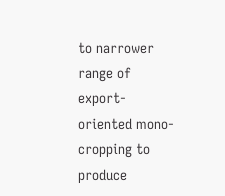to narrower range of export-oriented mono-cropping to produce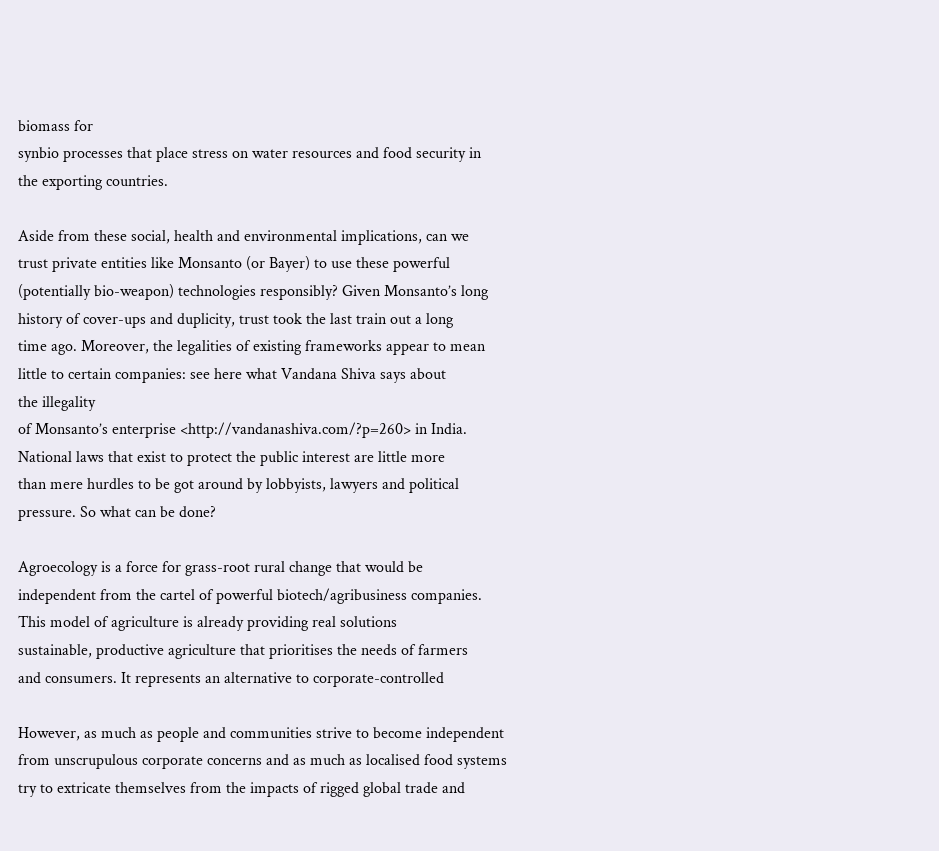biomass for
synbio processes that place stress on water resources and food security in
the exporting countries.

Aside from these social, health and environmental implications, can we
trust private entities like Monsanto (or Bayer) to use these powerful
(potentially bio-weapon) technologies responsibly? Given Monsanto’s long
history of cover-ups and duplicity, trust took the last train out a long
time ago. Moreover, the legalities of existing frameworks appear to mean
little to certain companies: see here what Vandana Shiva says about
the illegality
of Monsanto’s enterprise <http://vandanashiva.com/?p=260> in India.
National laws that exist to protect the public interest are little more
than mere hurdles to be got around by lobbyists, lawyers and political
pressure. So what can be done?

Agroecology is a force for grass-root rural change that would be
independent from the cartel of powerful biotech/agribusiness companies.
This model of agriculture is already providing real solutions
sustainable, productive agriculture that prioritises the needs of farmers
and consumers. It represents an alternative to corporate-controlled

However, as much as people and communities strive to become independent
from unscrupulous corporate concerns and as much as localised food systems
try to extricate themselves from the impacts of rigged global trade and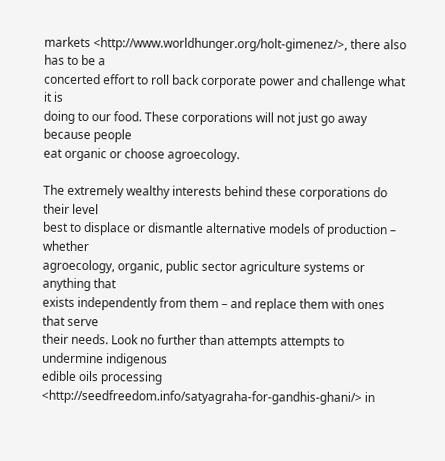markets <http://www.worldhunger.org/holt-gimenez/>, there also has to be a
concerted effort to roll back corporate power and challenge what it is
doing to our food. These corporations will not just go away because people
eat organic or choose agroecology.

The extremely wealthy interests behind these corporations do their level
best to displace or dismantle alternative models of production – whether
agroecology, organic, public sector agriculture systems or anything that
exists independently from them – and replace them with ones that serve
their needs. Look no further than attempts attempts to undermine indigenous
edible oils processing
<http://seedfreedom.info/satyagraha-for-gandhis-ghani/> in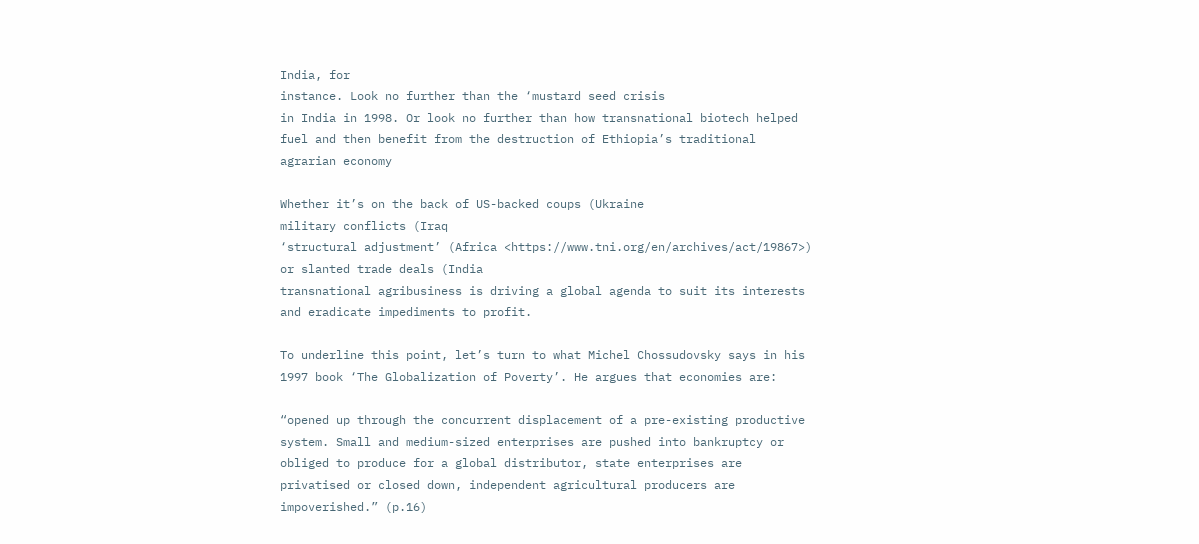India, for
instance. Look no further than the ‘mustard seed crisis
in India in 1998. Or look no further than how transnational biotech helped
fuel and then benefit from the destruction of Ethiopia’s traditional
agrarian economy

Whether it’s on the back of US-backed coups (Ukraine
military conflicts (Iraq
‘structural adjustment’ (Africa <https://www.tni.org/en/archives/act/19867>)
or slanted trade deals (India
transnational agribusiness is driving a global agenda to suit its interests
and eradicate impediments to profit.

To underline this point, let’s turn to what Michel Chossudovsky says in his
1997 book ‘The Globalization of Poverty’. He argues that economies are:

“opened up through the concurrent displacement of a pre-existing productive
system. Small and medium-sized enterprises are pushed into bankruptcy or
obliged to produce for a global distributor, state enterprises are
privatised or closed down, independent agricultural producers are
impoverished.” (p.16)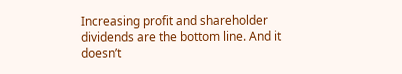Increasing profit and shareholder dividends are the bottom line. And it
doesn’t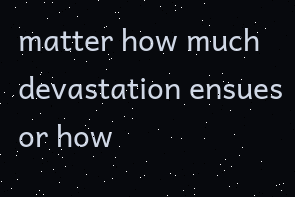matter how much devastation ensues or how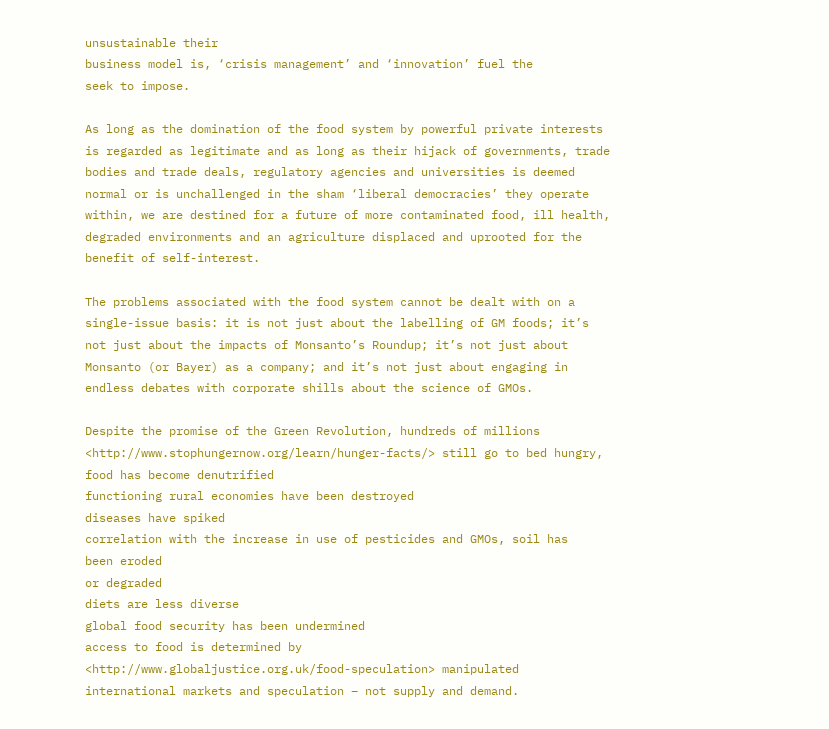unsustainable their
business model is, ‘crisis management’ and ‘innovation’ fuel the
seek to impose.

As long as the domination of the food system by powerful private interests
is regarded as legitimate and as long as their hijack of governments, trade
bodies and trade deals, regulatory agencies and universities is deemed
normal or is unchallenged in the sham ‘liberal democracies’ they operate
within, we are destined for a future of more contaminated food, ill health,
degraded environments and an agriculture displaced and uprooted for the
benefit of self-interest.

The problems associated with the food system cannot be dealt with on a
single-issue basis: it is not just about the labelling of GM foods; it’s
not just about the impacts of Monsanto’s Roundup; it’s not just about
Monsanto (or Bayer) as a company; and it’s not just about engaging in
endless debates with corporate shills about the science of GMOs.

Despite the promise of the Green Revolution, hundreds of millions
<http://www.stophungernow.org/learn/hunger-facts/> still go to bed hungry,
food has become denutrified
functioning rural economies have been destroyed
diseases have spiked
correlation with the increase in use of pesticides and GMOs, soil has
been eroded
or degraded
diets are less diverse
global food security has been undermined
access to food is determined by
<http://www.globaljustice.org.uk/food-speculation> manipulated
international markets and speculation – not supply and demand.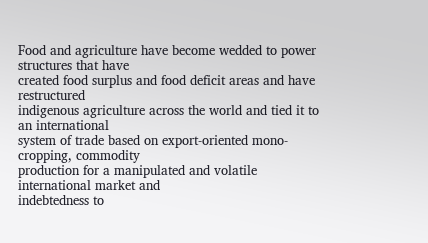Food and agriculture have become wedded to power structures that have
created food surplus and food deficit areas and have restructured
indigenous agriculture across the world and tied it to an international
system of trade based on export-oriented mono-cropping, commodity
production for a manipulated and volatile international market and
indebtedness to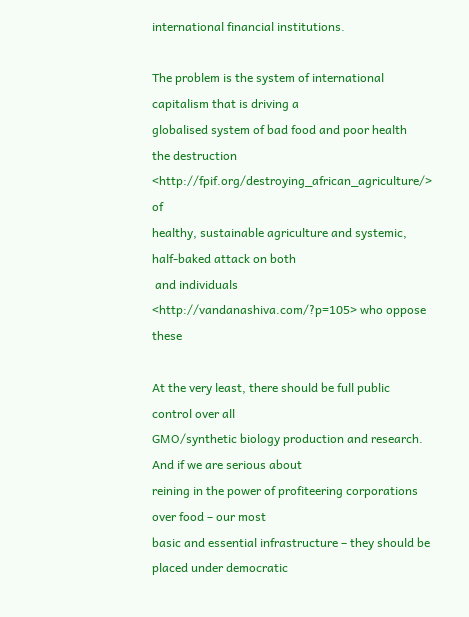international financial institutions.

The problem is the system of international capitalism that is driving a
globalised system of bad food and poor health
the destruction <http://fpif.org/destroying_african_agriculture/> of
healthy, sustainable agriculture and systemic, half-baked attack on both
 and individuals <http://vandanashiva.com/?p=105> who oppose these

At the very least, there should be full public control over all
GMO/synthetic biology production and research. And if we are serious about
reining in the power of profiteering corporations over food – our most
basic and essential infrastructure – they should be placed under democratic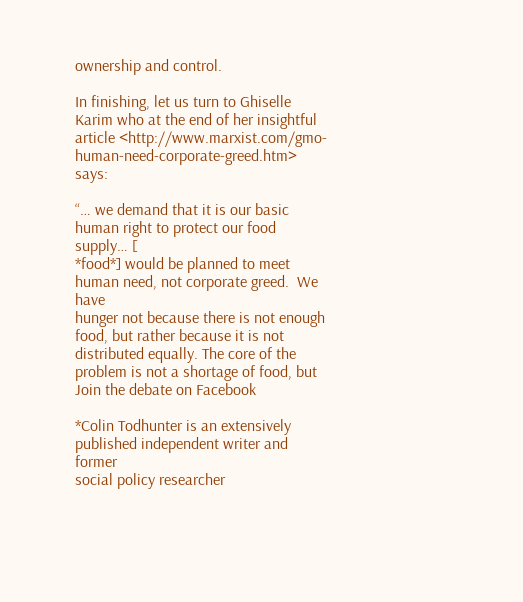ownership and control.

In finishing, let us turn to Ghiselle Karim who at the end of her insightful
article <http://www.marxist.com/gmo-human-need-corporate-greed.htm> says:

“… we demand that it is our basic human right to protect our food supply… [
*food*] would be planned to meet human need, not corporate greed.  We have
hunger not because there is not enough food, but rather because it is not
distributed equally. The core of the problem is not a shortage of food, but
Join the debate on Facebook

*Colin Todhunter is an extensively published independent writer and former
social policy researcher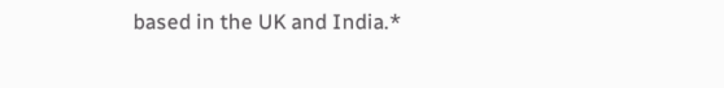based in the UK and India.*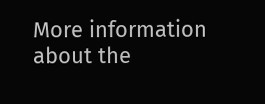More information about the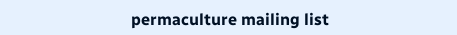permaculture mailing list